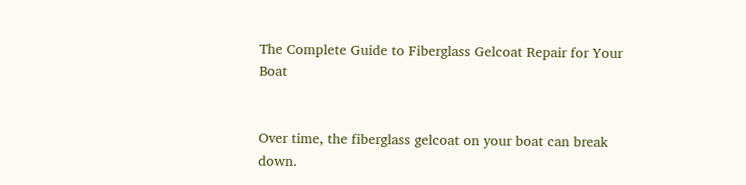The Complete Guide to Fiberglass Gelcoat Repair for Your Boat


Over time, the fiberglass gelcoat on your boat can break down.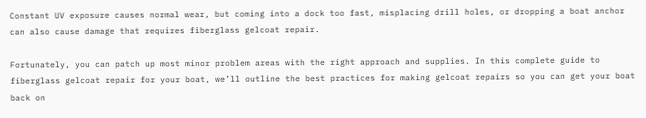Constant UV exposure causes normal wear, but coming into a dock too fast, misplacing drill holes, or dropping a boat anchor can also cause damage that requires fiberglass gelcoat repair.

Fortunately, you can patch up most minor problem areas with the right approach and supplies. In this complete guide to fiberglass gelcoat repair for your boat, we’ll outline the best practices for making gelcoat repairs so you can get your boat back on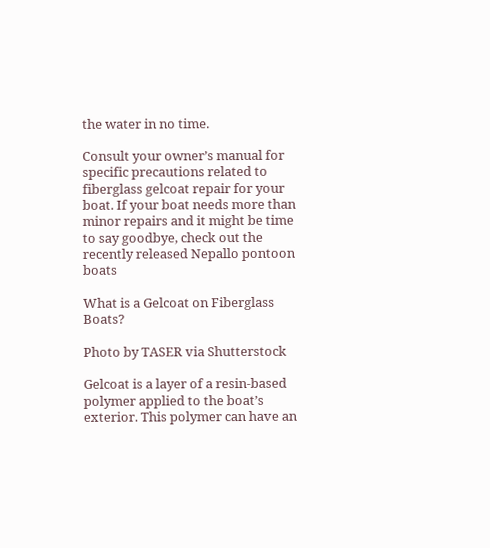the water in no time.

Consult your owner’s manual for specific precautions related to fiberglass gelcoat repair for your boat. If your boat needs more than minor repairs and it might be time to say goodbye, check out the recently released Nepallo pontoon boats

What is a Gelcoat on Fiberglass Boats?

Photo by TASER via Shutterstock

Gelcoat is a layer of a resin-based polymer applied to the boat’s exterior. This polymer can have an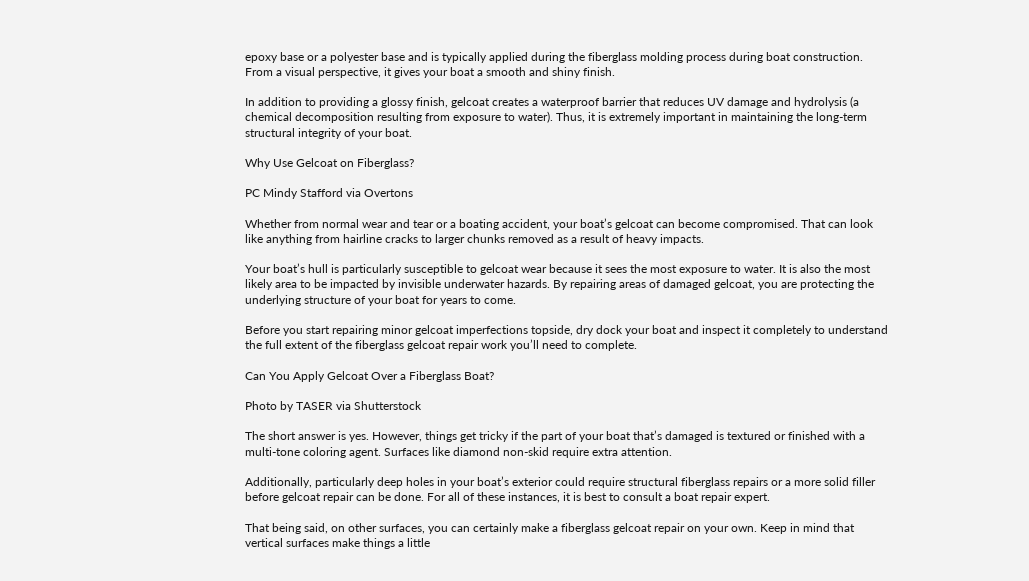epoxy base or a polyester base and is typically applied during the fiberglass molding process during boat construction. From a visual perspective, it gives your boat a smooth and shiny finish.

In addition to providing a glossy finish, gelcoat creates a waterproof barrier that reduces UV damage and hydrolysis (a chemical decomposition resulting from exposure to water). Thus, it is extremely important in maintaining the long-term structural integrity of your boat.

Why Use Gelcoat on Fiberglass?

PC Mindy Stafford via Overtons

Whether from normal wear and tear or a boating accident, your boat’s gelcoat can become compromised. That can look like anything from hairline cracks to larger chunks removed as a result of heavy impacts.

Your boat’s hull is particularly susceptible to gelcoat wear because it sees the most exposure to water. It is also the most likely area to be impacted by invisible underwater hazards. By repairing areas of damaged gelcoat, you are protecting the underlying structure of your boat for years to come.

Before you start repairing minor gelcoat imperfections topside, dry dock your boat and inspect it completely to understand the full extent of the fiberglass gelcoat repair work you’ll need to complete.

Can You Apply Gelcoat Over a Fiberglass Boat?

Photo by TASER via Shutterstock

The short answer is yes. However, things get tricky if the part of your boat that’s damaged is textured or finished with a multi-tone coloring agent. Surfaces like diamond non-skid require extra attention.

Additionally, particularly deep holes in your boat’s exterior could require structural fiberglass repairs or a more solid filler before gelcoat repair can be done. For all of these instances, it is best to consult a boat repair expert.

That being said, on other surfaces, you can certainly make a fiberglass gelcoat repair on your own. Keep in mind that vertical surfaces make things a little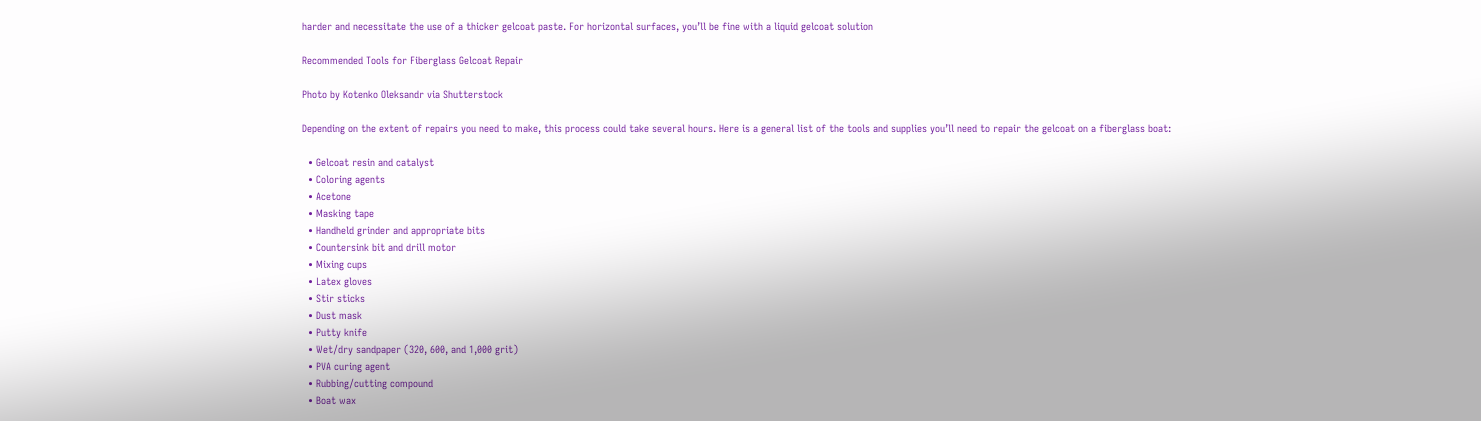harder and necessitate the use of a thicker gelcoat paste. For horizontal surfaces, you’ll be fine with a liquid gelcoat solution

Recommended Tools for Fiberglass Gelcoat Repair

Photo by Kotenko Oleksandr via Shutterstock

Depending on the extent of repairs you need to make, this process could take several hours. Here is a general list of the tools and supplies you’ll need to repair the gelcoat on a fiberglass boat:

  • Gelcoat resin and catalyst
  • Coloring agents
  • Acetone
  • Masking tape
  • Handheld grinder and appropriate bits
  • Countersink bit and drill motor
  • Mixing cups
  • Latex gloves
  • Stir sticks
  • Dust mask
  • Putty knife
  • Wet/dry sandpaper (320, 600, and 1,000 grit)
  • PVA curing agent
  • Rubbing/cutting compound
  • Boat wax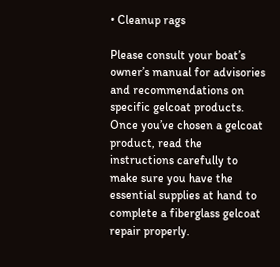• Cleanup rags

Please consult your boat’s owner’s manual for advisories and recommendations on specific gelcoat products. Once you’ve chosen a gelcoat product, read the instructions carefully to make sure you have the essential supplies at hand to complete a fiberglass gelcoat repair properly.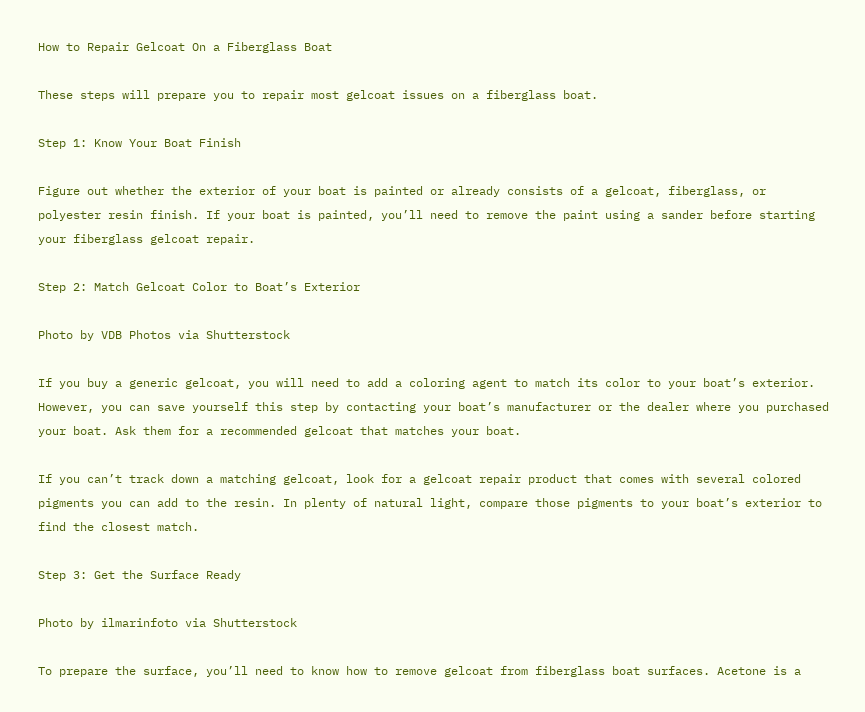How to Repair Gelcoat On a Fiberglass Boat

These steps will prepare you to repair most gelcoat issues on a fiberglass boat.

Step 1: Know Your Boat Finish

Figure out whether the exterior of your boat is painted or already consists of a gelcoat, fiberglass, or polyester resin finish. If your boat is painted, you’ll need to remove the paint using a sander before starting your fiberglass gelcoat repair.

Step 2: Match Gelcoat Color to Boat’s Exterior

Photo by VDB Photos via Shutterstock

If you buy a generic gelcoat, you will need to add a coloring agent to match its color to your boat’s exterior. However, you can save yourself this step by contacting your boat’s manufacturer or the dealer where you purchased your boat. Ask them for a recommended gelcoat that matches your boat.

If you can’t track down a matching gelcoat, look for a gelcoat repair product that comes with several colored pigments you can add to the resin. In plenty of natural light, compare those pigments to your boat’s exterior to find the closest match.

Step 3: Get the Surface Ready

Photo by ilmarinfoto via Shutterstock

To prepare the surface, you’ll need to know how to remove gelcoat from fiberglass boat surfaces. Acetone is a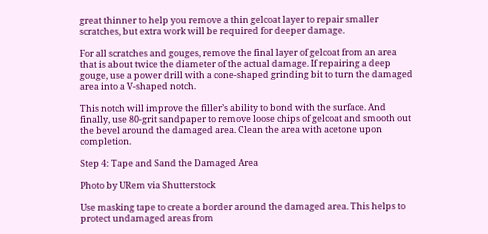great thinner to help you remove a thin gelcoat layer to repair smaller scratches, but extra work will be required for deeper damage.

For all scratches and gouges, remove the final layer of gelcoat from an area that is about twice the diameter of the actual damage. If repairing a deep gouge, use a power drill with a cone-shaped grinding bit to turn the damaged area into a V-shaped notch.

This notch will improve the filler’s ability to bond with the surface. And finally, use 80-grit sandpaper to remove loose chips of gelcoat and smooth out the bevel around the damaged area. Clean the area with acetone upon completion.

Step 4: Tape and Sand the Damaged Area

Photo by URem via Shutterstock

Use masking tape to create a border around the damaged area. This helps to protect undamaged areas from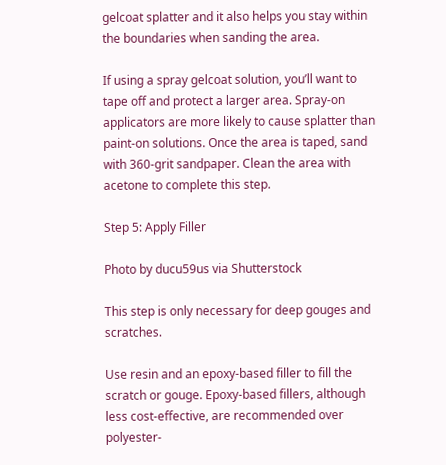gelcoat splatter and it also helps you stay within the boundaries when sanding the area.

If using a spray gelcoat solution, you’ll want to tape off and protect a larger area. Spray-on applicators are more likely to cause splatter than paint-on solutions. Once the area is taped, sand with 360-grit sandpaper. Clean the area with acetone to complete this step.

Step 5: Apply Filler

Photo by ducu59us via Shutterstock

This step is only necessary for deep gouges and scratches.

Use resin and an epoxy-based filler to fill the scratch or gouge. Epoxy-based fillers, although less cost-effective, are recommended over polyester-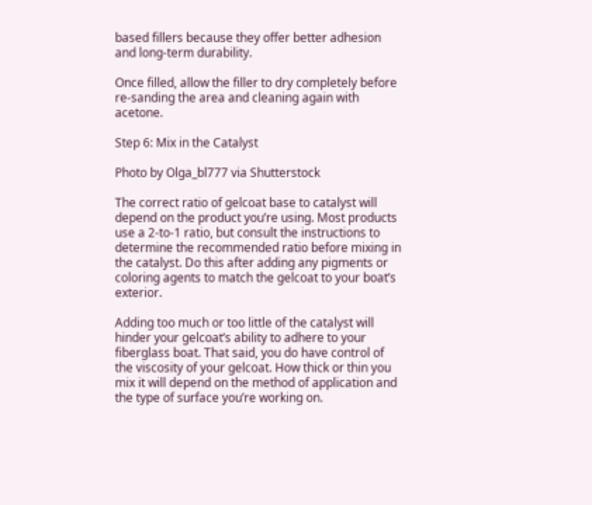based fillers because they offer better adhesion and long-term durability.

Once filled, allow the filler to dry completely before re-sanding the area and cleaning again with acetone.

Step 6: Mix in the Catalyst

Photo by Olga_bl777 via Shutterstock

The correct ratio of gelcoat base to catalyst will depend on the product you’re using. Most products use a 2-to-1 ratio, but consult the instructions to determine the recommended ratio before mixing in the catalyst. Do this after adding any pigments or coloring agents to match the gelcoat to your boat’s exterior.

Adding too much or too little of the catalyst will hinder your gelcoat’s ability to adhere to your fiberglass boat. That said, you do have control of the viscosity of your gelcoat. How thick or thin you mix it will depend on the method of application and the type of surface you’re working on.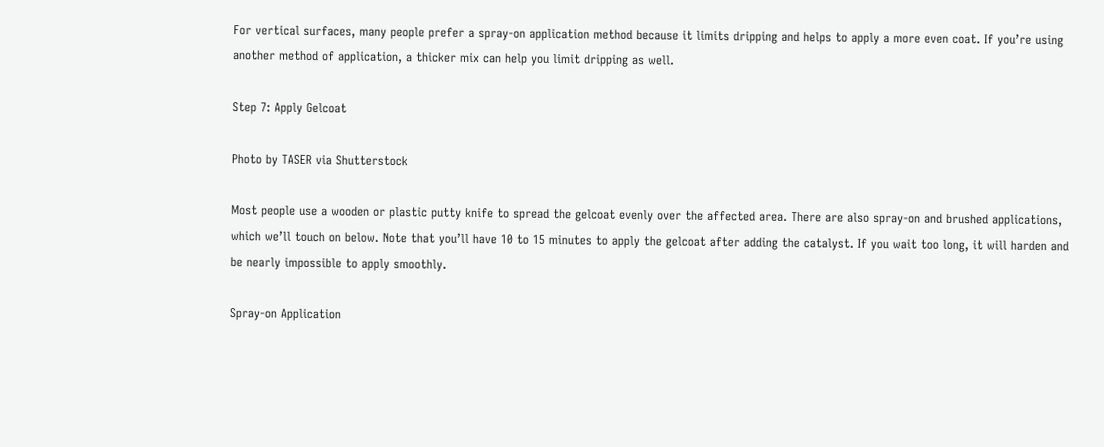For vertical surfaces, many people prefer a spray-on application method because it limits dripping and helps to apply a more even coat. If you’re using another method of application, a thicker mix can help you limit dripping as well.

Step 7: Apply Gelcoat

Photo by TASER via Shutterstock

Most people use a wooden or plastic putty knife to spread the gelcoat evenly over the affected area. There are also spray-on and brushed applications, which we’ll touch on below. Note that you’ll have 10 to 15 minutes to apply the gelcoat after adding the catalyst. If you wait too long, it will harden and be nearly impossible to apply smoothly.

Spray-on Application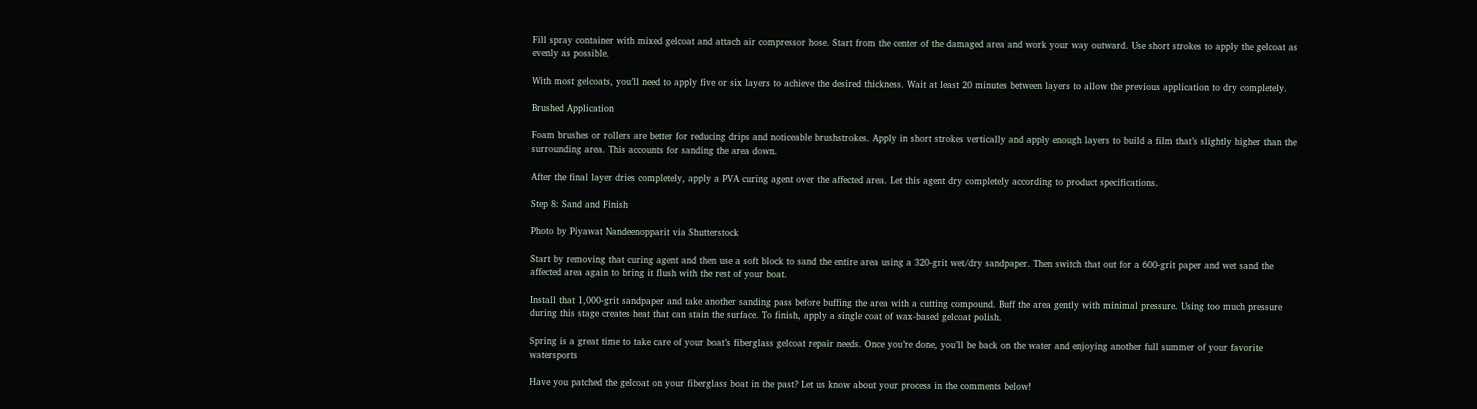Fill spray container with mixed gelcoat and attach air compressor hose. Start from the center of the damaged area and work your way outward. Use short strokes to apply the gelcoat as evenly as possible.

With most gelcoats, you’ll need to apply five or six layers to achieve the desired thickness. Wait at least 20 minutes between layers to allow the previous application to dry completely.

Brushed Application

Foam brushes or rollers are better for reducing drips and noticeable brushstrokes. Apply in short strokes vertically and apply enough layers to build a film that’s slightly higher than the surrounding area. This accounts for sanding the area down.

After the final layer dries completely, apply a PVA curing agent over the affected area. Let this agent dry completely according to product specifications.

Step 8: Sand and Finish

Photo by Piyawat Nandeenopparit via Shutterstock

Start by removing that curing agent and then use a soft block to sand the entire area using a 320-grit wet/dry sandpaper. Then switch that out for a 600-grit paper and wet sand the affected area again to bring it flush with the rest of your boat.

Install that 1,000-grit sandpaper and take another sanding pass before buffing the area with a cutting compound. Buff the area gently with minimal pressure. Using too much pressure during this stage creates heat that can stain the surface. To finish, apply a single coat of wax-based gelcoat polish.

Spring is a great time to take care of your boat’s fiberglass gelcoat repair needs. Once you’re done, you’ll be back on the water and enjoying another full summer of your favorite watersports

Have you patched the gelcoat on your fiberglass boat in the past? Let us know about your process in the comments below!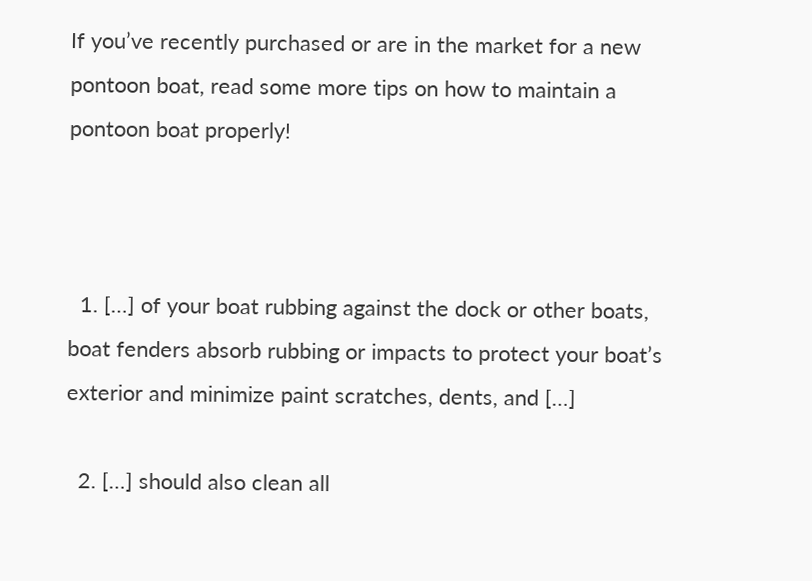If you’ve recently purchased or are in the market for a new pontoon boat, read some more tips on how to maintain a pontoon boat properly!



  1. […] of your boat rubbing against the dock or other boats, boat fenders absorb rubbing or impacts to protect your boat’s exterior and minimize paint scratches, dents, and […]

  2. […] should also clean all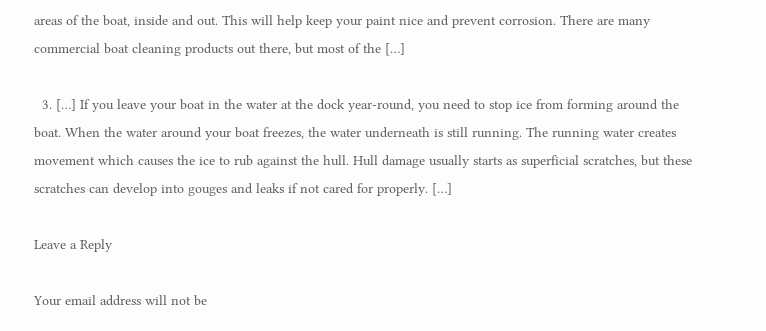areas of the boat, inside and out. This will help keep your paint nice and prevent corrosion. There are many commercial boat cleaning products out there, but most of the […]

  3. […] If you leave your boat in the water at the dock year-round, you need to stop ice from forming around the boat. When the water around your boat freezes, the water underneath is still running. The running water creates movement which causes the ice to rub against the hull. Hull damage usually starts as superficial scratches, but these scratches can develop into gouges and leaks if not cared for properly. […]

Leave a Reply

Your email address will not be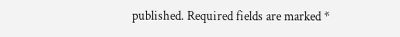published. Required fields are marked *